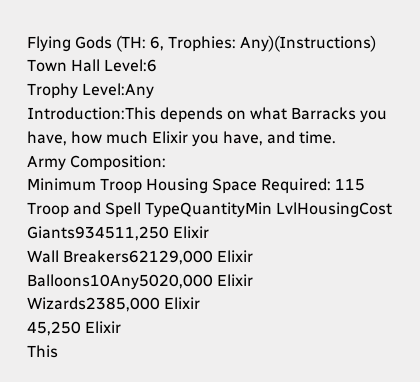Flying Gods (TH: 6, Trophies: Any)(Instructions)
Town Hall Level:6
Trophy Level:Any
Introduction:This depends on what Barracks you have, how much Elixir you have, and time.
Army Composition:
Minimum Troop Housing Space Required: 115
Troop and Spell TypeQuantityMin LvlHousingCost
Giants934511,250 Elixir
Wall Breakers62129,000 Elixir
Balloons10Any5020,000 Elixir
Wizards2385,000 Elixir
45,250 Elixir
This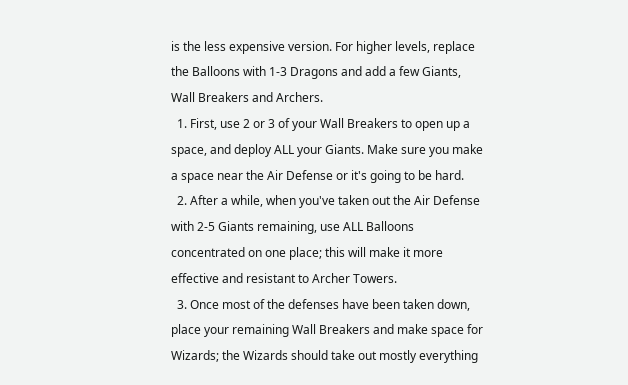is the less expensive version. For higher levels, replace the Balloons with 1-3 Dragons and add a few Giants, Wall Breakers and Archers.
  1. First, use 2 or 3 of your Wall Breakers to open up a space, and deploy ALL your Giants. Make sure you make a space near the Air Defense or it's going to be hard.
  2. After a while, when you've taken out the Air Defense with 2-5 Giants remaining, use ALL Balloons concentrated on one place; this will make it more effective and resistant to Archer Towers.
  3. Once most of the defenses have been taken down, place your remaining Wall Breakers and make space for Wizards; the Wizards should take out mostly everything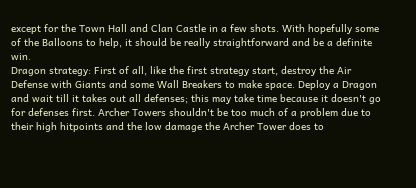except for the Town Hall and Clan Castle in a few shots. With hopefully some of the Balloons to help, it should be really straightforward and be a definite win.
Dragon strategy: First of all, like the first strategy start, destroy the Air Defense with Giants and some Wall Breakers to make space. Deploy a Dragon and wait till it takes out all defenses; this may take time because it doesn't go for defenses first. Archer Towers shouldn't be too much of a problem due to their high hitpoints and the low damage the Archer Tower does to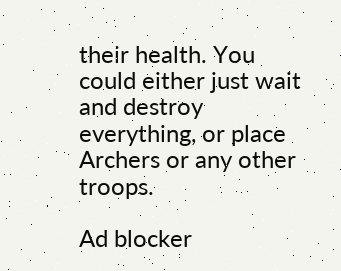their health. You could either just wait and destroy everything, or place Archers or any other troops.

Ad blocker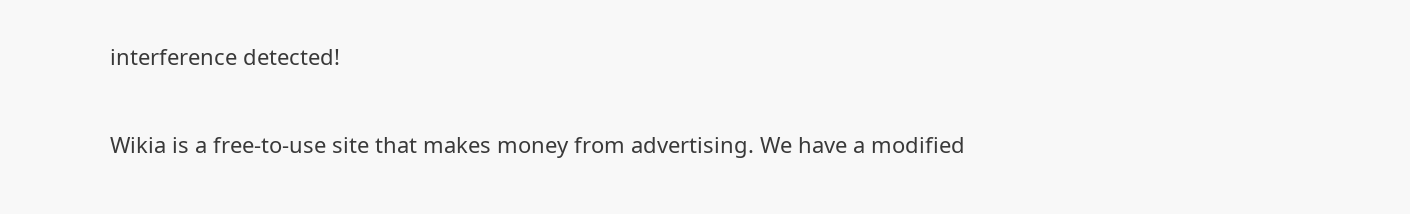interference detected!

Wikia is a free-to-use site that makes money from advertising. We have a modified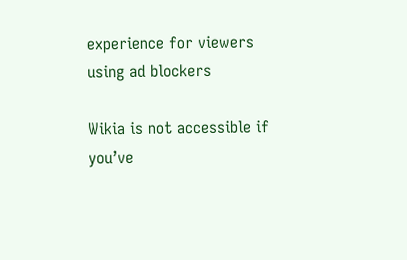experience for viewers using ad blockers

Wikia is not accessible if you’ve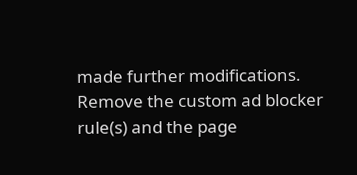made further modifications. Remove the custom ad blocker rule(s) and the page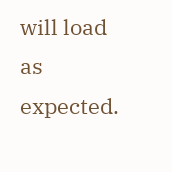will load as expected.